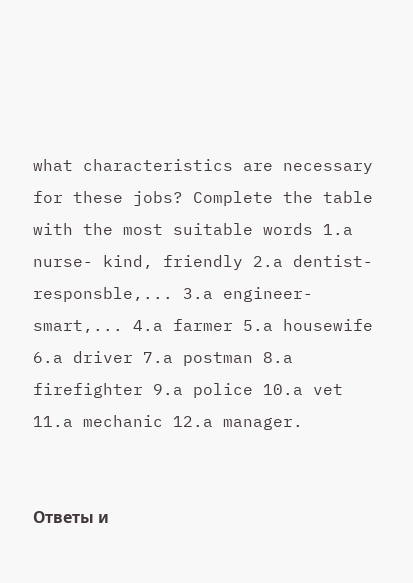what characteristics are necessary for these jobs? Complete the table with the most suitable words 1.a nurse- kind, friendly 2.a dentist- responsble,... 3.a engineer-smart,... 4.a farmer 5.a housewife 6.a driver 7.a postman 8.a firefighter 9.a police 10.a vet 11.a mechanic 12.a manager.


Ответы и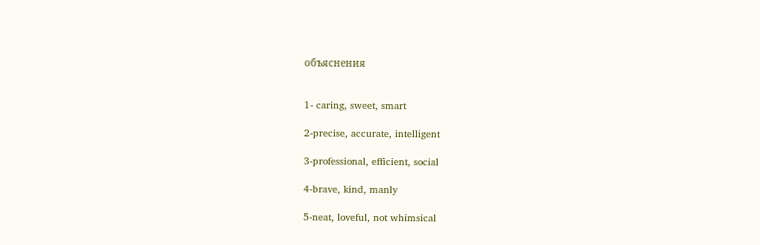объяснения


1- caring, sweet, smart

2-precise, accurate, intelligent

3-professional, efficient, social

4-brave, kind, manly

5-neat, loveful, not whimsical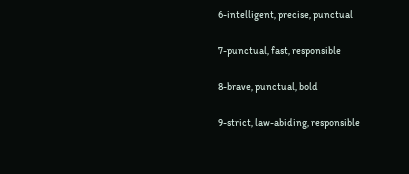6-intelligent, precise, punctual

7-punctual, fast, responsible

8-brave, punctual, bold

9-strict, law-abiding, responsible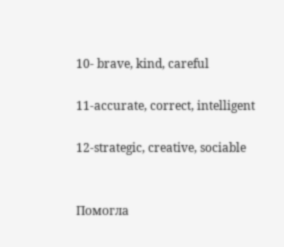10- brave, kind, careful

11-accurate, correct, intelligent

12-strategic, creative, sociable


Помогла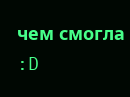чем смогла :D